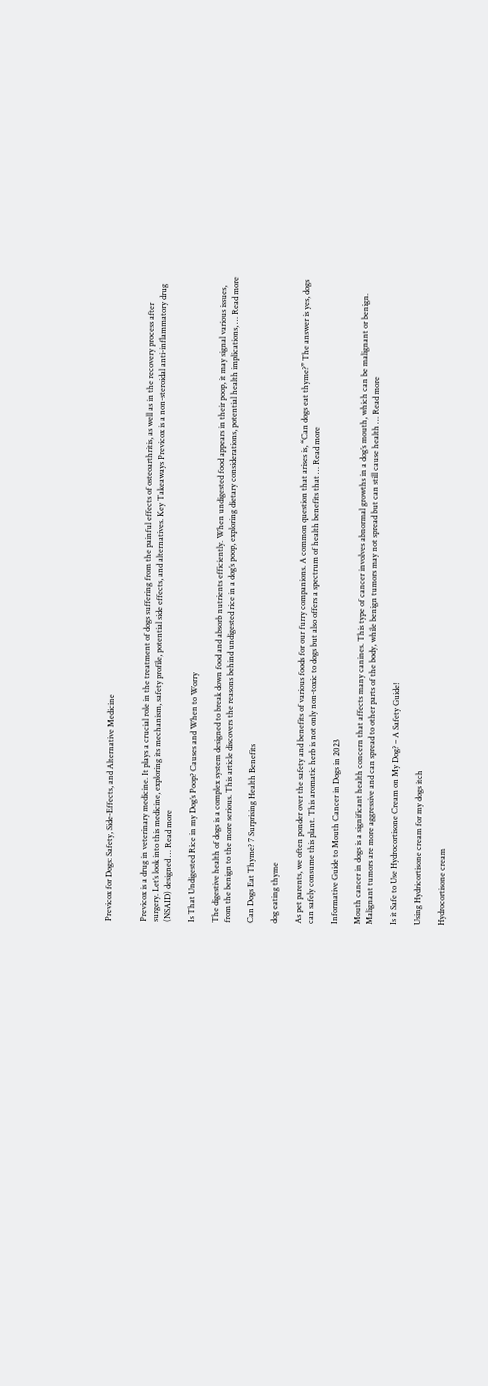Previcox for Dogs: Safety, Side-Effects, and Alternative Medicine


Previcox is a drug in veterinary medicine. It plays a crucial role in the treatment of dogs suffering from the painful effects of osteoarthritis, as well as in the recovery process after surgery. Let’s look into this medicine, exploring its mechanism, safety profile, potential side effects, and alternatives. Key Takeaways Previcox is a non-steroidal anti-inflammatory drug (NSAID) designed … Read more

Is That Undigested Rice in my Dog’s Poop? Causes and When to Worry

The digestive health of dogs is a complex system designed to break down food and absorb nutrients efficiently. When undigested food appears in their poop, it may signal various issues, from the benign to the more serious. This article discovers the reasons behind undigested rice in a dog’s poop, exploring dietary considerations, potential health implications, … Read more

Can Dogs Eat Thyme? 7 Surprising Health Benefits

dog eating thyme

As pet parents, we often ponder over the safety and benefits of various foods for our furry companions. A common question that arises is, “Can dogs eat thyme?” The answer is yes, dogs can safely consume this plant. This aromatic herb is not only non-toxic to dogs but also offers a spectrum of health benefits that … Read more

Informative Guide to Mouth Cancer in Dogs in 2023

Mouth cancer in dogs is a significant health concern that affects many canines. This type of cancer involves abnormal growths in a dog’s mouth, which can be malignant or benign. Malignant tumors are more aggressive and can spread to other parts of the body, while benign tumors may not spread but can still cause health … Read more

Is it Safe to Use Hydrocortisone Cream on My Dog? – A Safety Guide!

Using Hydricortisone cream for my dogs itch

Hydrocortisone cream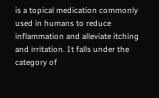is a topical medication commonly used in humans to reduce inflammation and alleviate itching and irritation. It falls under the category of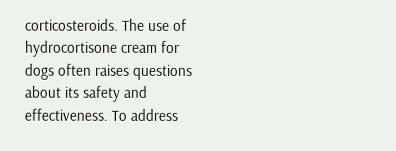corticosteroids. The use of hydrocortisone cream for dogs often raises questions about its safety and effectiveness. To address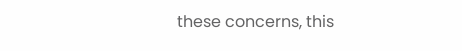these concerns, this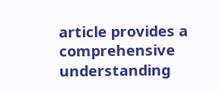article provides a comprehensive understanding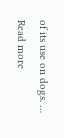of its use on dogs. … Read more